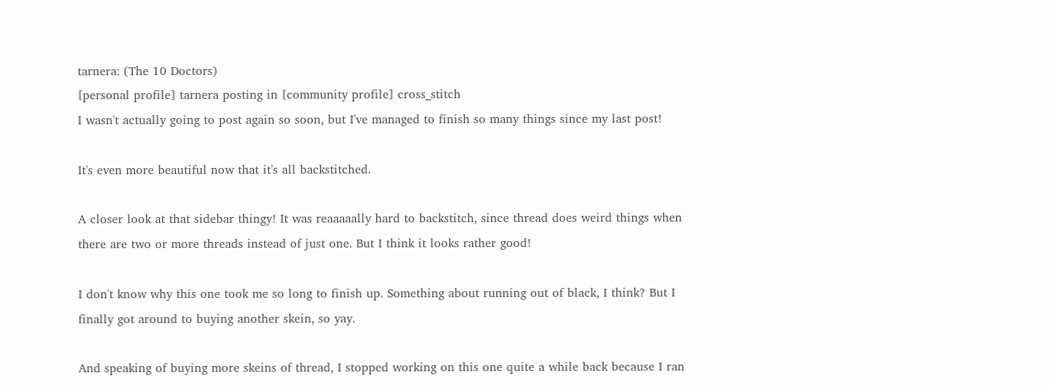tarnera: (The 10 Doctors)
[personal profile] tarnera posting in [community profile] cross_stitch
I wasn't actually going to post again so soon, but I've managed to finish so many things since my last post!

It's even more beautiful now that it's all backstitched.

A closer look at that sidebar thingy! It was reaaaaally hard to backstitch, since thread does weird things when there are two or more threads instead of just one. But I think it looks rather good!

I don't know why this one took me so long to finish up. Something about running out of black, I think? But I finally got around to buying another skein, so yay.

And speaking of buying more skeins of thread, I stopped working on this one quite a while back because I ran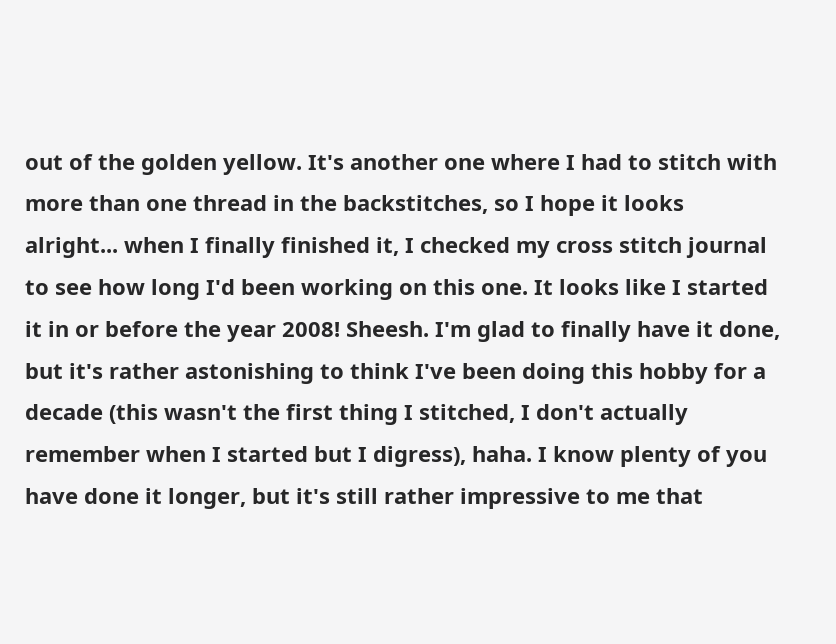out of the golden yellow. It's another one where I had to stitch with more than one thread in the backstitches, so I hope it looks alright... when I finally finished it, I checked my cross stitch journal to see how long I'd been working on this one. It looks like I started it in or before the year 2008! Sheesh. I'm glad to finally have it done, but it's rather astonishing to think I've been doing this hobby for a decade (this wasn't the first thing I stitched, I don't actually remember when I started but I digress), haha. I know plenty of you have done it longer, but it's still rather impressive to me that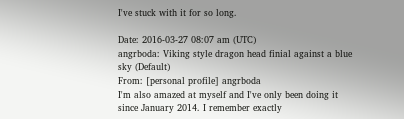I've stuck with it for so long.

Date: 2016-03-27 08:07 am (UTC)
angrboda: Viking style dragon head finial against a blue sky (Default)
From: [personal profile] angrboda
I'm also amazed at myself and I've only been doing it since January 2014. I remember exactly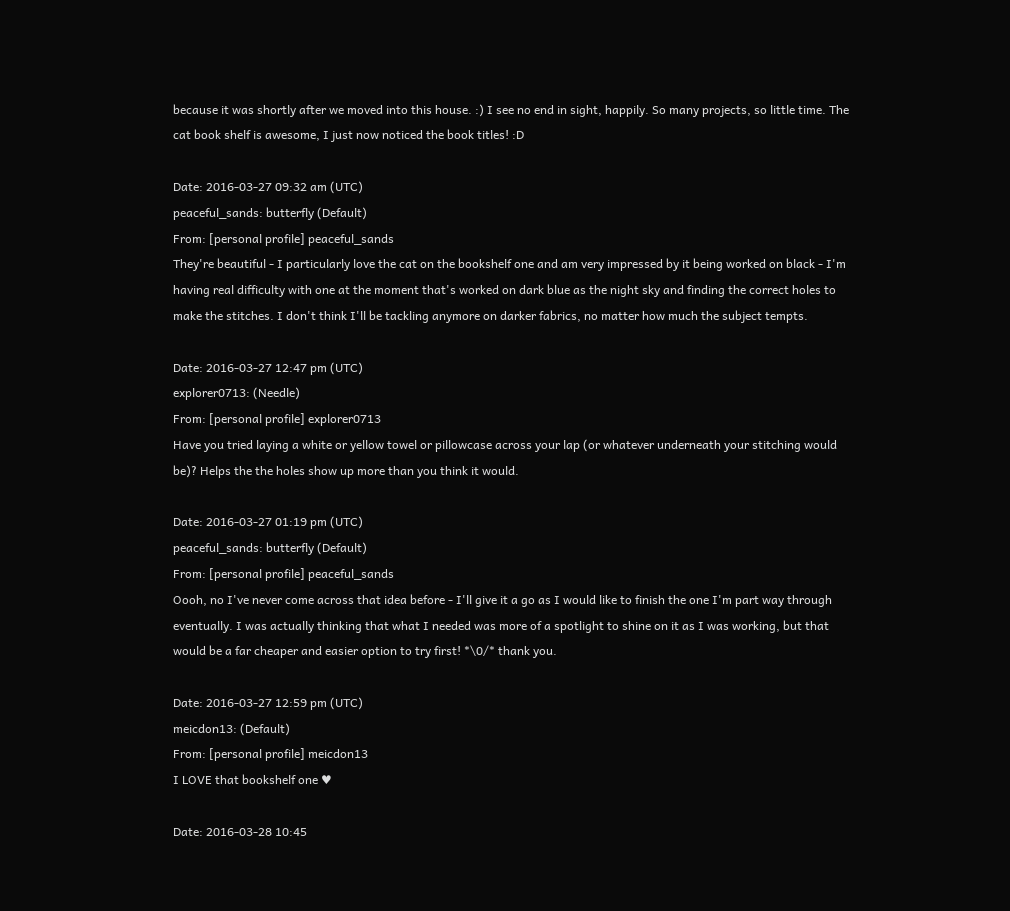because it was shortly after we moved into this house. :) I see no end in sight, happily. So many projects, so little time. The cat book shelf is awesome, I just now noticed the book titles! :D

Date: 2016-03-27 09:32 am (UTC)
peaceful_sands: butterfly (Default)
From: [personal profile] peaceful_sands
They're beautiful - I particularly love the cat on the bookshelf one and am very impressed by it being worked on black - I'm having real difficulty with one at the moment that's worked on dark blue as the night sky and finding the correct holes to make the stitches. I don't think I'll be tackling anymore on darker fabrics, no matter how much the subject tempts.

Date: 2016-03-27 12:47 pm (UTC)
explorer0713: (Needle)
From: [personal profile] explorer0713
Have you tried laying a white or yellow towel or pillowcase across your lap (or whatever underneath your stitching would be)? Helps the the holes show up more than you think it would.

Date: 2016-03-27 01:19 pm (UTC)
peaceful_sands: butterfly (Default)
From: [personal profile] peaceful_sands
Oooh, no I've never come across that idea before - I'll give it a go as I would like to finish the one I'm part way through eventually. I was actually thinking that what I needed was more of a spotlight to shine on it as I was working, but that would be a far cheaper and easier option to try first! *\0/* thank you.

Date: 2016-03-27 12:59 pm (UTC)
meicdon13: (Default)
From: [personal profile] meicdon13
I LOVE that bookshelf one ♥

Date: 2016-03-28 10:45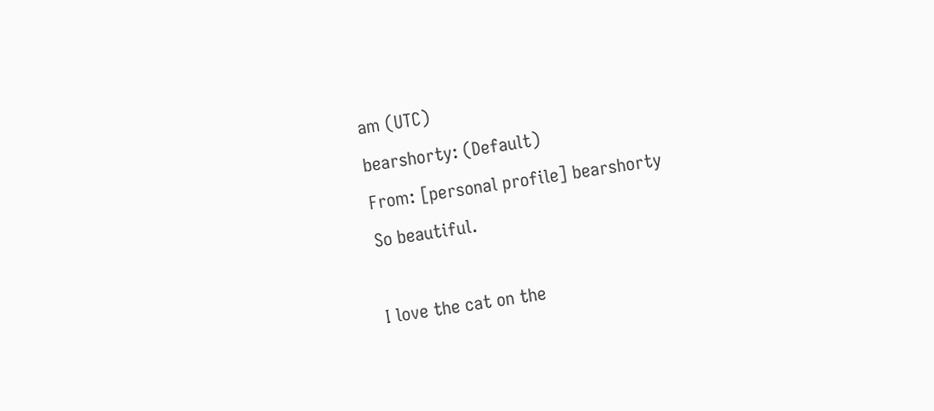am (UTC)
bearshorty: (Default)
From: [personal profile] bearshorty
So beautiful.

I love the cat on the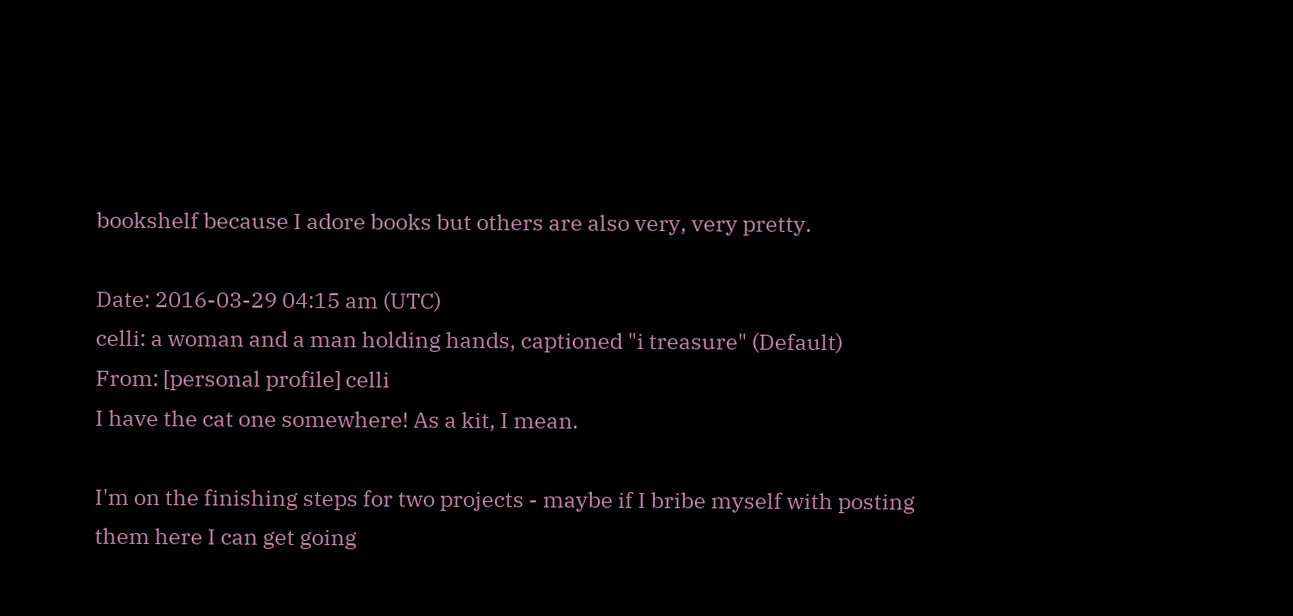bookshelf because I adore books but others are also very, very pretty.

Date: 2016-03-29 04:15 am (UTC)
celli: a woman and a man holding hands, captioned "i treasure" (Default)
From: [personal profile] celli
I have the cat one somewhere! As a kit, I mean.

I'm on the finishing steps for two projects - maybe if I bribe myself with posting them here I can get going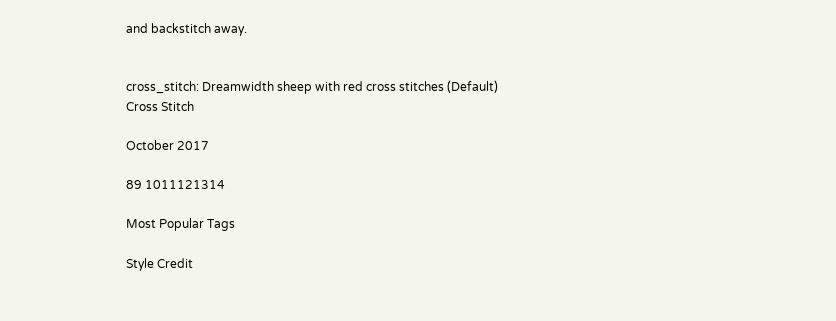and backstitch away.


cross_stitch: Dreamwidth sheep with red cross stitches (Default)
Cross Stitch

October 2017

89 1011121314

Most Popular Tags

Style Credit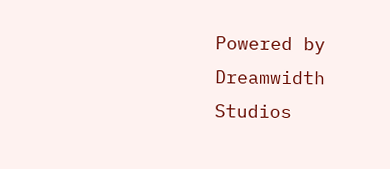Powered by Dreamwidth Studios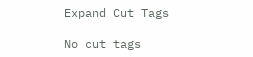Expand Cut Tags

No cut tags